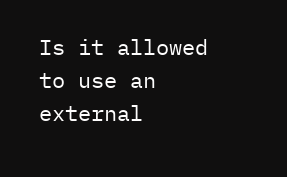Is it allowed to use an external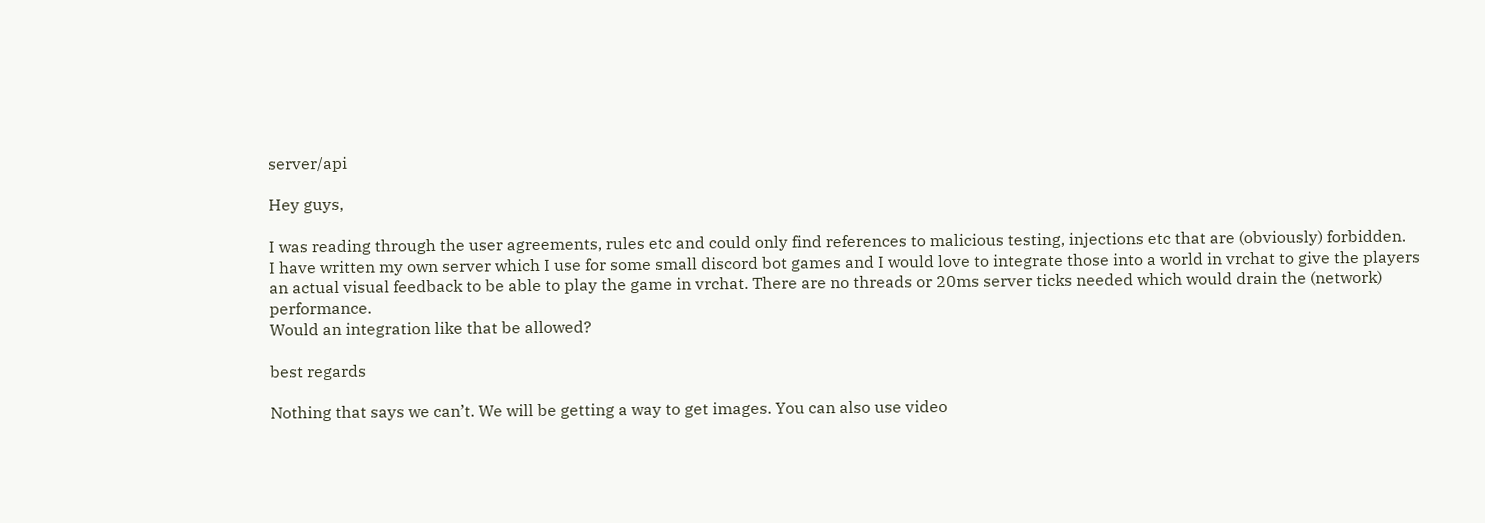server/api

Hey guys,

I was reading through the user agreements, rules etc and could only find references to malicious testing, injections etc that are (obviously) forbidden.
I have written my own server which I use for some small discord bot games and I would love to integrate those into a world in vrchat to give the players an actual visual feedback to be able to play the game in vrchat. There are no threads or 20ms server ticks needed which would drain the (network) performance.
Would an integration like that be allowed?

best regards

Nothing that says we can’t. We will be getting a way to get images. You can also use video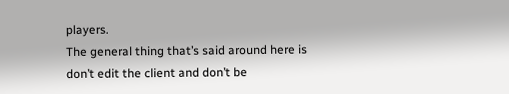players.
The general thing that’s said around here is don’t edit the client and don’t be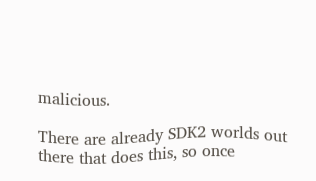malicious.

There are already SDK2 worlds out there that does this, so once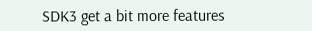SDK3 get a bit more features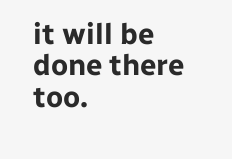it will be done there too.